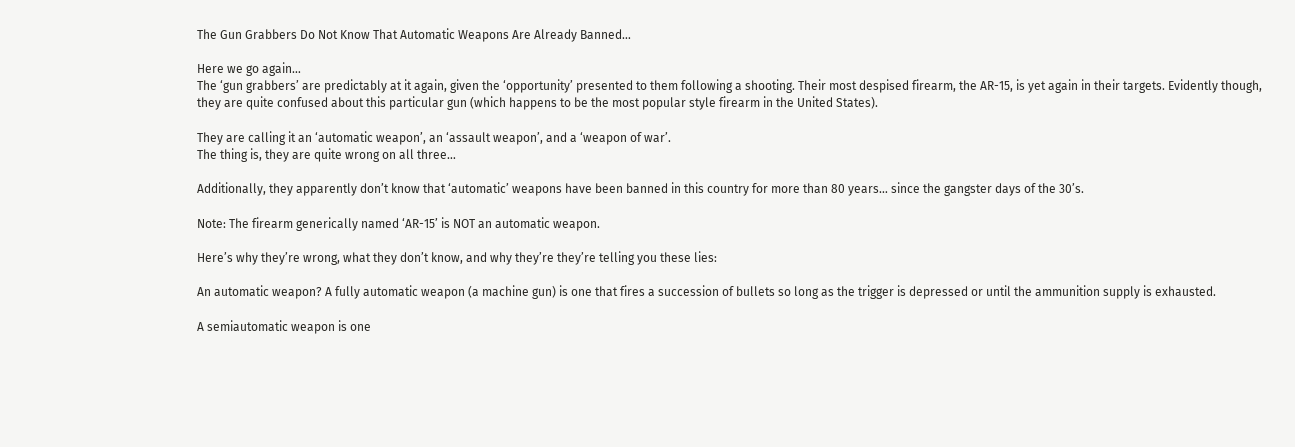The Gun Grabbers Do Not Know That Automatic Weapons Are Already Banned…

Here we go again…
The ‘gun grabbers’ are predictably at it again, given the ‘opportunity’ presented to them following a shooting. Their most despised firearm, the AR-15, is yet again in their targets. Evidently though, they are quite confused about this particular gun (which happens to be the most popular style firearm in the United States).

They are calling it an ‘automatic weapon’, an ‘assault weapon’, and a ‘weapon of war’.
The thing is, they are quite wrong on all three…

Additionally, they apparently don’t know that ‘automatic’ weapons have been banned in this country for more than 80 years… since the gangster days of the 30’s.

Note: The firearm generically named ‘AR-15’ is NOT an automatic weapon.

Here’s why they’re wrong, what they don’t know, and why they’re they’re telling you these lies:

An automatic weapon? A fully automatic weapon (a machine gun) is one that fires a succession of bullets so long as the trigger is depressed or until the ammunition supply is exhausted.

A semiautomatic weapon is one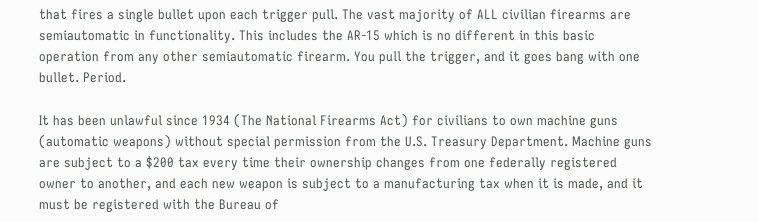that fires a single bullet upon each trigger pull. The vast majority of ALL civilian firearms are semiautomatic in functionality. This includes the AR-15 which is no different in this basic operation from any other semiautomatic firearm. You pull the trigger, and it goes bang with one bullet. Period.

It has been unlawful since 1934 (The National Firearms Act) for civilians to own machine guns (automatic weapons) without special permission from the U.S. Treasury Department. Machine guns are subject to a $200 tax every time their ownership changes from one federally registered owner to another, and each new weapon is subject to a manufacturing tax when it is made, and it must be registered with the Bureau of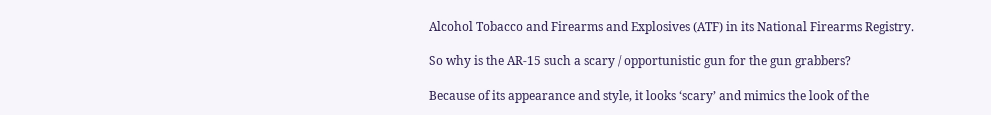Alcohol Tobacco and Firearms and Explosives (ATF) in its National Firearms Registry.

So why is the AR-15 such a scary / opportunistic gun for the gun grabbers?

Because of its appearance and style, it looks ‘scary’ and mimics the look of the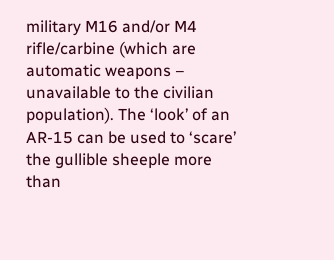military M16 and/or M4 rifle/carbine (which are automatic weapons – unavailable to the civilian population). The ‘look’ of an AR-15 can be used to ‘scare’ the gullible sheeple more than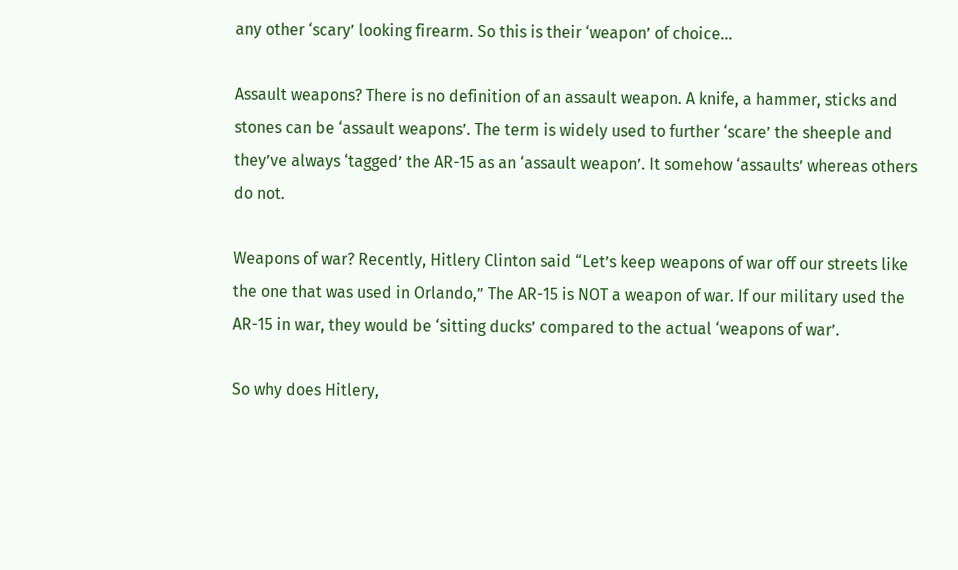any other ‘scary’ looking firearm. So this is their ‘weapon’ of choice…

Assault weapons? There is no definition of an assault weapon. A knife, a hammer, sticks and stones can be ‘assault weapons’. The term is widely used to further ‘scare’ the sheeple and they’ve always ‘tagged’ the AR-15 as an ‘assault weapon’. It somehow ‘assaults’ whereas others do not.

Weapons of war? Recently, Hitlery Clinton said “Let’s keep weapons of war off our streets like the one that was used in Orlando,” The AR-15 is NOT a weapon of war. If our military used the AR-15 in war, they would be ‘sitting ducks’ compared to the actual ‘weapons of war’.

So why does Hitlery,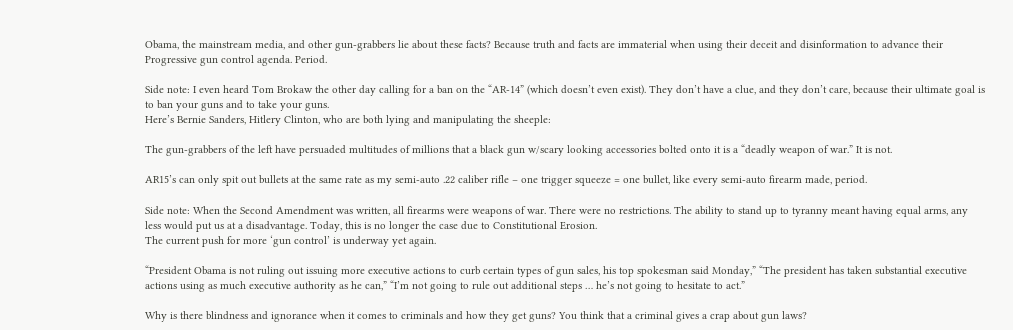Obama, the mainstream media, and other gun-grabbers lie about these facts? Because truth and facts are immaterial when using their deceit and disinformation to advance their Progressive gun control agenda. Period.

Side note: I even heard Tom Brokaw the other day calling for a ban on the “AR-14” (which doesn’t even exist). They don’t have a clue, and they don’t care, because their ultimate goal is to ban your guns and to take your guns.
Here’s Bernie Sanders, Hitlery Clinton, who are both lying and manipulating the sheeple:

The gun-grabbers of the left have persuaded multitudes of millions that a black gun w/scary looking accessories bolted onto it is a “deadly weapon of war.” It is not.

AR15’s can only spit out bullets at the same rate as my semi-auto .22 caliber rifle – one trigger squeeze = one bullet, like every semi-auto firearm made, period.

Side note: When the Second Amendment was written, all firearms were weapons of war. There were no restrictions. The ability to stand up to tyranny meant having equal arms, any less would put us at a disadvantage. Today, this is no longer the case due to Constitutional Erosion.
The current push for more ‘gun control’ is underway yet again.

“President Obama is not ruling out issuing more executive actions to curb certain types of gun sales, his top spokesman said Monday,” “The president has taken substantial executive actions using as much executive authority as he can,” “I’m not going to rule out additional steps … he’s not going to hesitate to act.”

Why is there blindness and ignorance when it comes to criminals and how they get guns? You think that a criminal gives a crap about gun laws?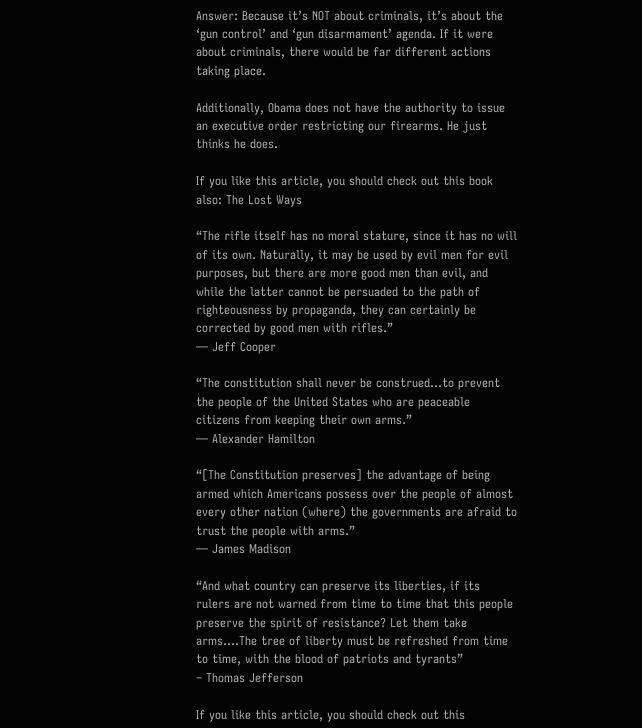Answer: Because it’s NOT about criminals, it’s about the ‘gun control’ and ‘gun disarmament’ agenda. If it were about criminals, there would be far different actions taking place.

Additionally, Obama does not have the authority to issue an executive order restricting our firearms. He just thinks he does.

If you like this article, you should check out this book also: The Lost Ways

“The rifle itself has no moral stature, since it has no will of its own. Naturally, it may be used by evil men for evil purposes, but there are more good men than evil, and while the latter cannot be persuaded to the path of righteousness by propaganda, they can certainly be corrected by good men with rifles.”
― Jeff Cooper

“The constitution shall never be construed…to prevent the people of the United States who are peaceable citizens from keeping their own arms.”
― Alexander Hamilton

“[The Constitution preserves] the advantage of being armed which Americans possess over the people of almost every other nation (where) the governments are afraid to trust the people with arms.”
― James Madison

“And what country can preserve its liberties, if its rulers are not warned from time to time that this people preserve the spirit of resistance? Let them take arms….The tree of liberty must be refreshed from time to time, with the blood of patriots and tyrants”
– Thomas Jefferson

If you like this article, you should check out this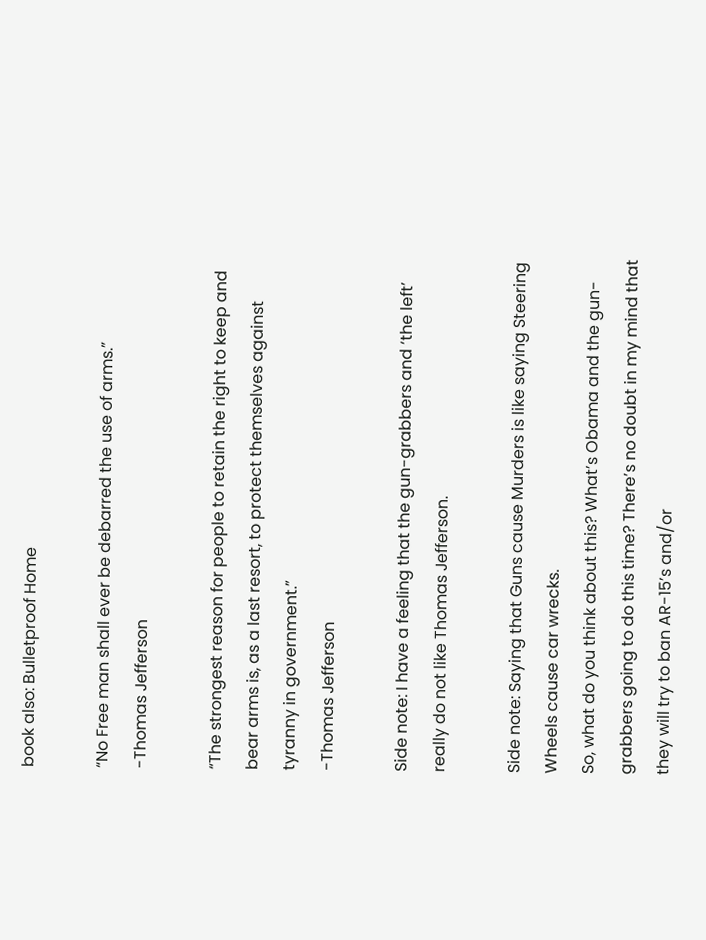book also: Bulletproof Home

“No Free man shall ever be debarred the use of arms.”
-Thomas Jefferson

“The strongest reason for people to retain the right to keep and bear arms is, as a last resort, to protect themselves against tyranny in government.”
-Thomas Jefferson

Side note: I have a feeling that the gun-grabbers and ‘the left’ really do not like Thomas Jefferson.

Side note: Saying that Guns cause Murders is like saying Steering Wheels cause car wrecks.
So, what do you think about this? What’s Obama and the gun-grabbers going to do this time? There’s no doubt in my mind that they will try to ban AR-15’s and/or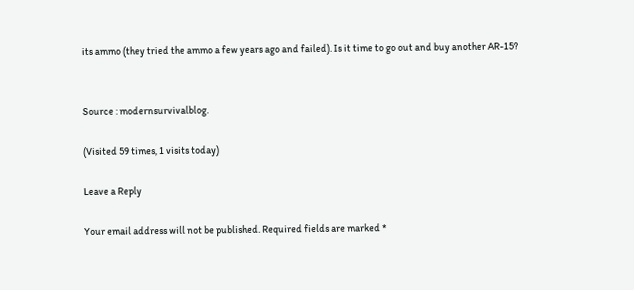its ammo (they tried the ammo a few years ago and failed). Is it time to go out and buy another AR-15?


Source : modernsurvivalblog.

(Visited 59 times, 1 visits today)

Leave a Reply

Your email address will not be published. Required fields are marked *